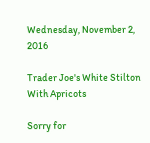Wednesday, November 2, 2016

Trader Joe's White Stilton With Apricots

Sorry for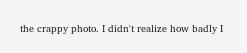the crappy photo. I didn't realize how badly I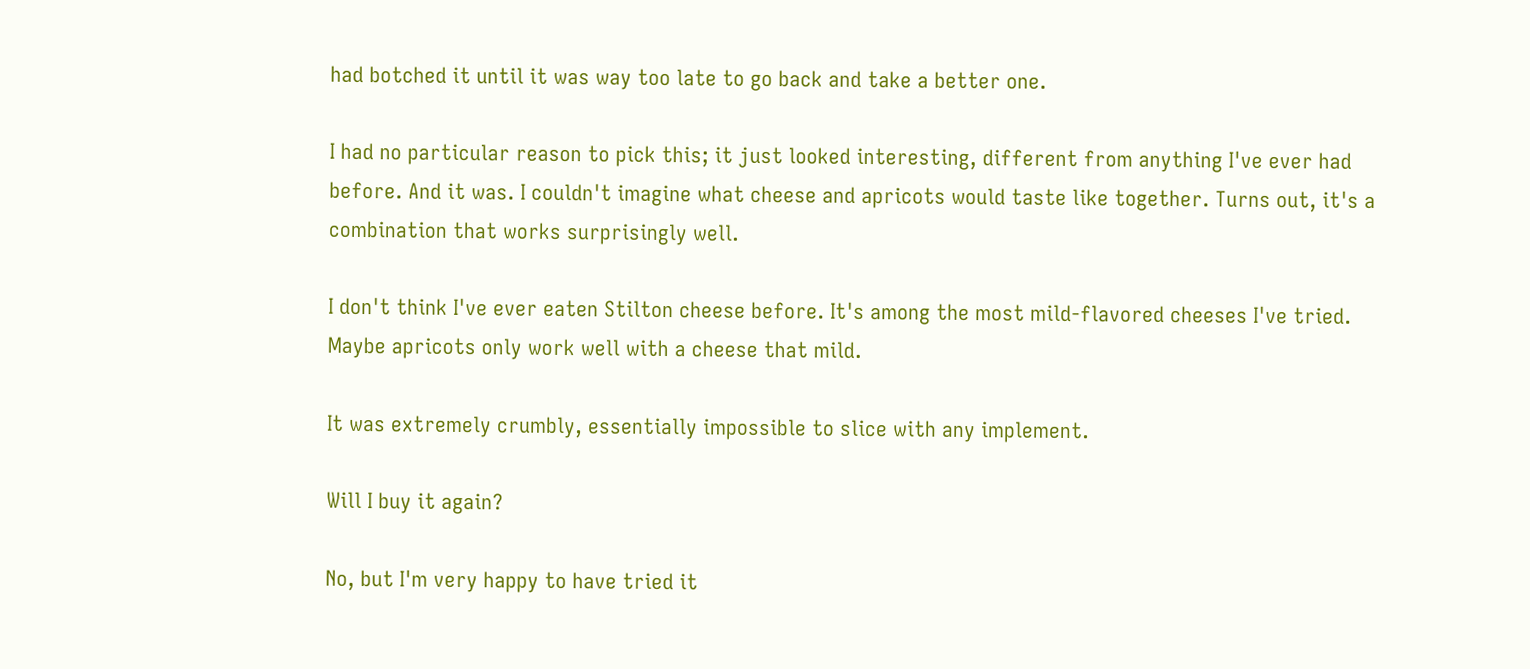had botched it until it was way too late to go back and take a better one.

I had no particular reason to pick this; it just looked interesting, different from anything I've ever had before. And it was. I couldn't imagine what cheese and apricots would taste like together. Turns out, it's a combination that works surprisingly well.

I don't think I've ever eaten Stilton cheese before. It's among the most mild-flavored cheeses I've tried. Maybe apricots only work well with a cheese that mild.

It was extremely crumbly, essentially impossible to slice with any implement.

Will I buy it again?

No, but I'm very happy to have tried it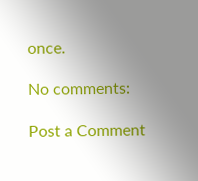once.

No comments:

Post a Comment